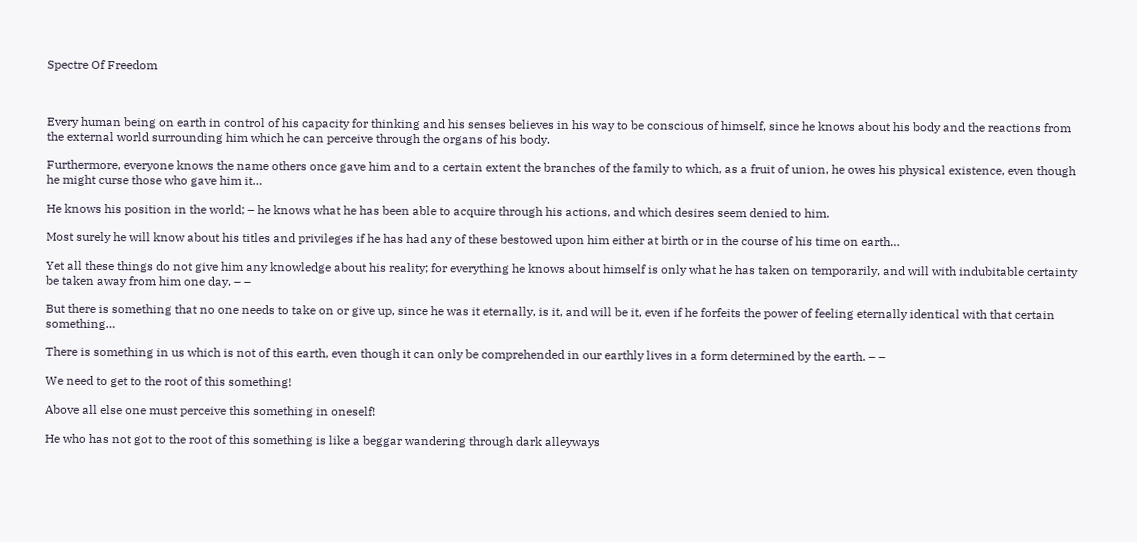Spectre Of Freedom



Every human being on earth in control of his capacity for thinking and his senses believes in his way to be conscious of himself, since he knows about his body and the reactions from the external world surrounding him which he can perceive through the organs of his body.

Furthermore, everyone knows the name others once gave him and to a certain extent the branches of the family to which, as a fruit of union, he owes his physical existence, even though he might curse those who gave him it…

He knows his position in the world; – he knows what he has been able to acquire through his actions, and which desires seem denied to him.

Most surely he will know about his titles and privileges if he has had any of these bestowed upon him either at birth or in the course of his time on earth…

Yet all these things do not give him any knowledge about his reality; for everything he knows about himself is only what he has taken on temporarily, and will with indubitable certainty be taken away from him one day. – –

But there is something that no one needs to take on or give up, since he was it eternally, is it, and will be it, even if he forfeits the power of feeling eternally identical with that certain something…

There is something in us which is not of this earth, even though it can only be comprehended in our earthly lives in a form determined by the earth. – –

We need to get to the root of this something!

Above all else one must perceive this something in oneself!

He who has not got to the root of this something is like a beggar wandering through dark alleyways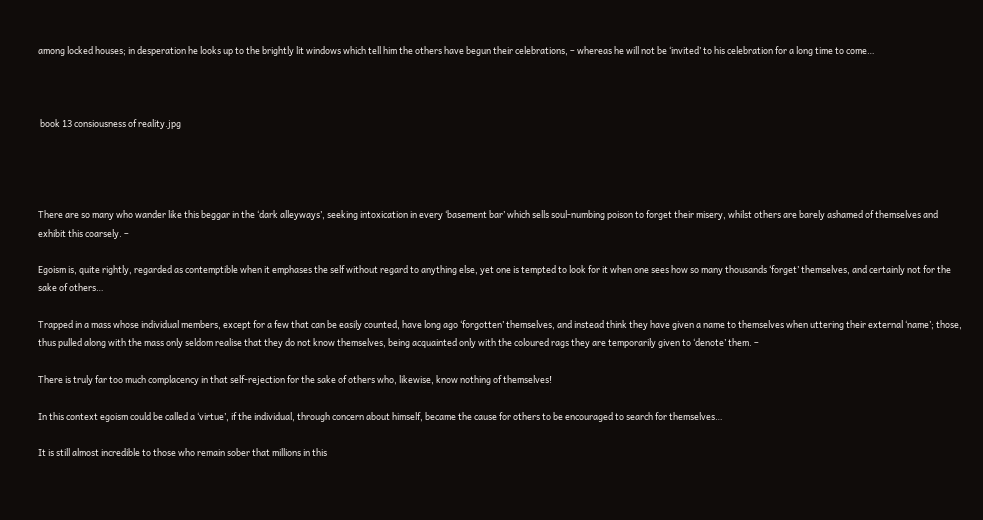among locked houses; in desperation he looks up to the brightly lit windows which tell him the others have begun their celebrations, – whereas he will not be ‘invited’ to his celebration for a long time to come…



 book 13 consiousness of reality.jpg




There are so many who wander like this beggar in the ‘dark alleyways’, seeking intoxication in every ‘basement bar’ which sells soul-numbing poison to forget their misery, whilst others are barely ashamed of themselves and exhibit this coarsely. –

Egoism is, quite rightly, regarded as contemptible when it emphases the self without regard to anything else, yet one is tempted to look for it when one sees how so many thousands ‘forget’ themselves, and certainly not for the sake of others…

Trapped in a mass whose individual members, except for a few that can be easily counted, have long ago ‘forgotten’ themselves, and instead think they have given a name to themselves when uttering their external ‘name’; those, thus pulled along with the mass only seldom realise that they do not know themselves, being acquainted only with the coloured rags they are temporarily given to ‘denote’ them. –

There is truly far too much complacency in that self-rejection for the sake of others who, likewise, know nothing of themselves!

In this context egoism could be called a ‘virtue’, if the individual, through concern about himself, became the cause for others to be encouraged to search for themselves…

It is still almost incredible to those who remain sober that millions in this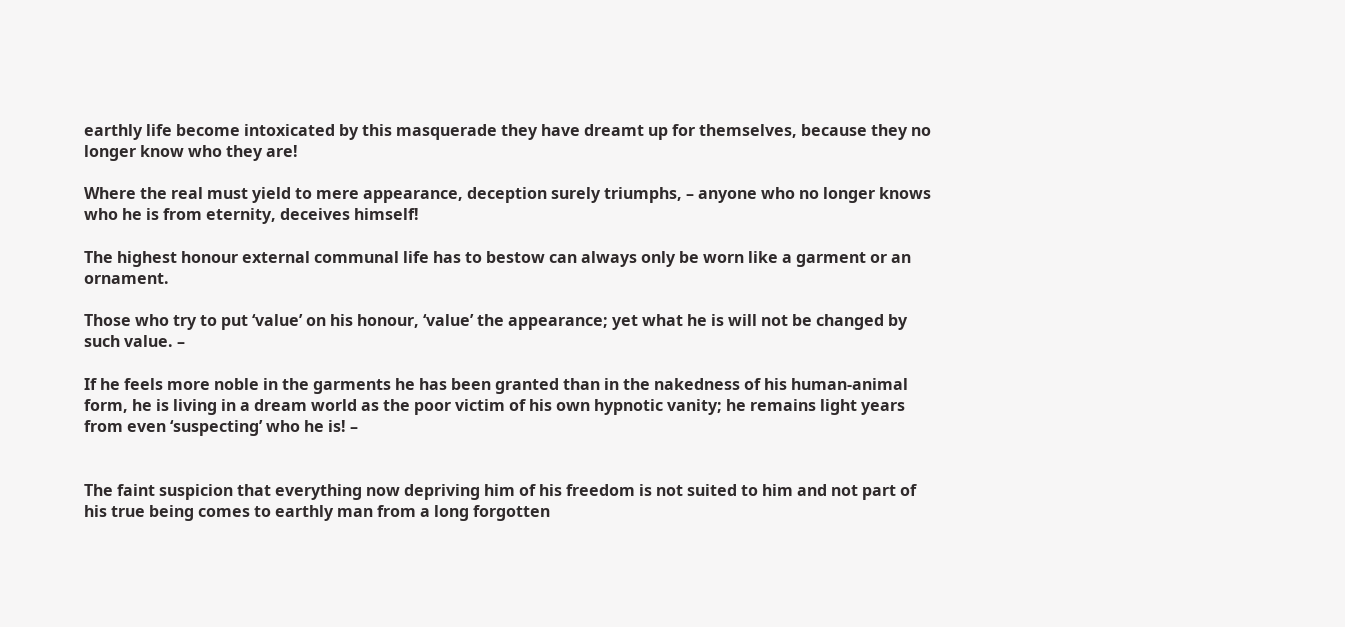earthly life become intoxicated by this masquerade they have dreamt up for themselves, because they no longer know who they are!

Where the real must yield to mere appearance, deception surely triumphs, – anyone who no longer knows who he is from eternity, deceives himself!

The highest honour external communal life has to bestow can always only be worn like a garment or an ornament.

Those who try to put ‘value’ on his honour, ‘value’ the appearance; yet what he is will not be changed by such value. –

If he feels more noble in the garments he has been granted than in the nakedness of his human-animal form, he is living in a dream world as the poor victim of his own hypnotic vanity; he remains light years from even ‘suspecting’ who he is! –


The faint suspicion that everything now depriving him of his freedom is not suited to him and not part of his true being comes to earthly man from a long forgotten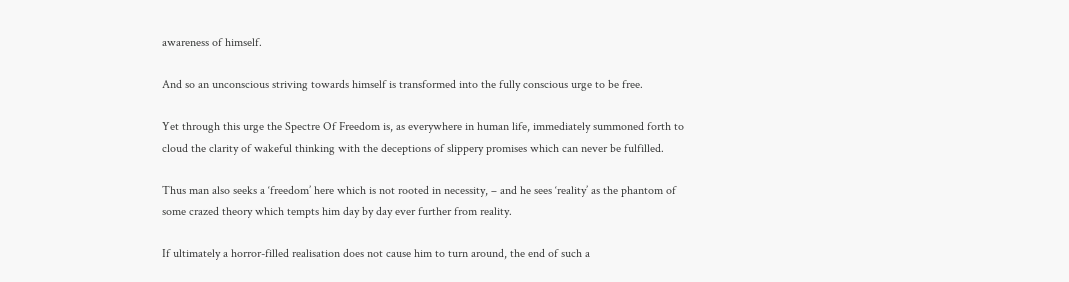awareness of himself.

And so an unconscious striving towards himself is transformed into the fully conscious urge to be free.

Yet through this urge the Spectre Of Freedom is, as everywhere in human life, immediately summoned forth to cloud the clarity of wakeful thinking with the deceptions of slippery promises which can never be fulfilled.

Thus man also seeks a ‘freedom’ here which is not rooted in necessity, – and he sees ‘reality’ as the phantom of some crazed theory which tempts him day by day ever further from reality.

If ultimately a horror-filled realisation does not cause him to turn around, the end of such a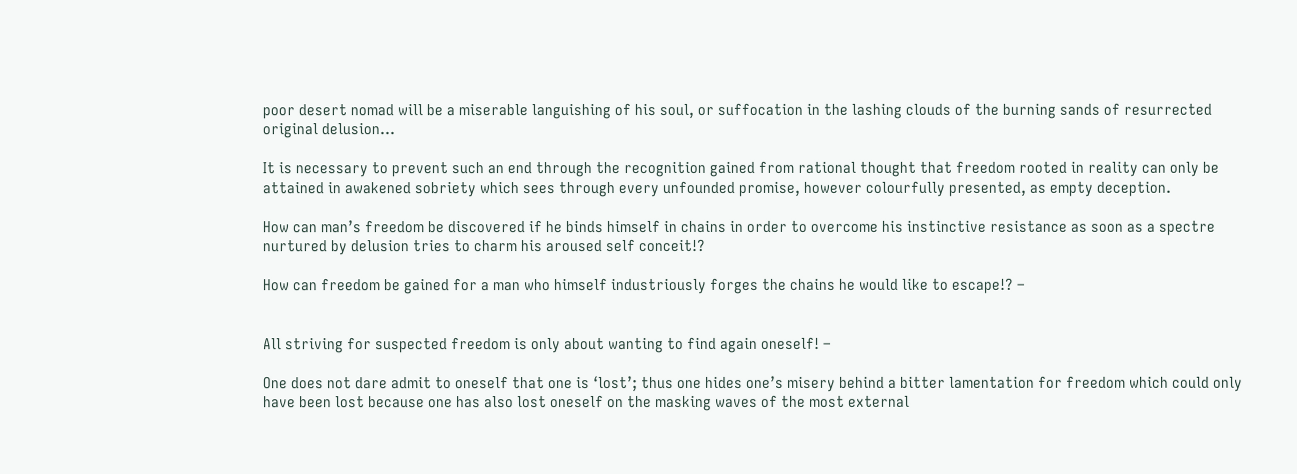poor desert nomad will be a miserable languishing of his soul, or suffocation in the lashing clouds of the burning sands of resurrected original delusion…

It is necessary to prevent such an end through the recognition gained from rational thought that freedom rooted in reality can only be attained in awakened sobriety which sees through every unfounded promise, however colourfully presented, as empty deception.

How can man’s freedom be discovered if he binds himself in chains in order to overcome his instinctive resistance as soon as a spectre nurtured by delusion tries to charm his aroused self conceit!?

How can freedom be gained for a man who himself industriously forges the chains he would like to escape!? –


All striving for suspected freedom is only about wanting to find again oneself! –

One does not dare admit to oneself that one is ‘lost’; thus one hides one’s misery behind a bitter lamentation for freedom which could only have been lost because one has also lost oneself on the masking waves of the most external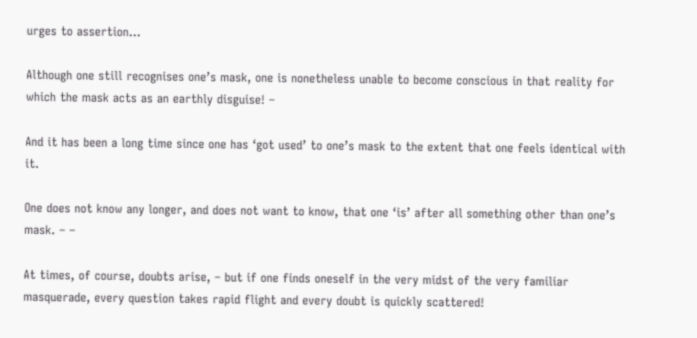urges to assertion…

Although one still recognises one’s mask, one is nonetheless unable to become conscious in that reality for which the mask acts as an earthly disguise! –

And it has been a long time since one has ‘got used’ to one’s mask to the extent that one feels identical with it.

One does not know any longer, and does not want to know, that one ‘is’ after all something other than one’s mask. – –

At times, of course, doubts arise, – but if one finds oneself in the very midst of the very familiar masquerade, every question takes rapid flight and every doubt is quickly scattered!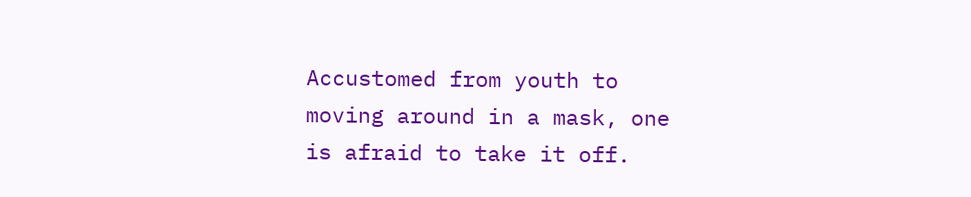Accustomed from youth to moving around in a mask, one is afraid to take it off.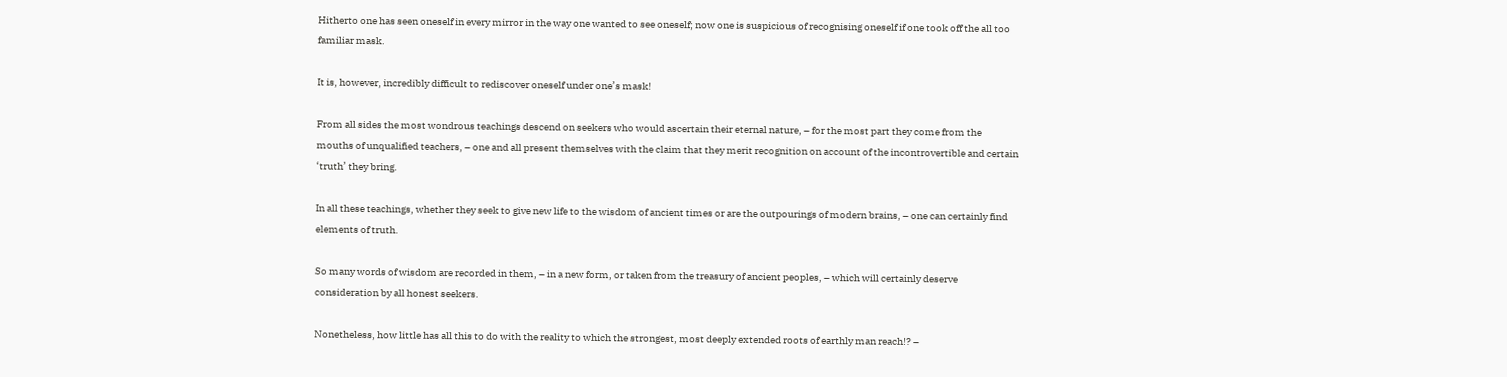Hitherto one has seen oneself in every mirror in the way one wanted to see oneself; now one is suspicious of recognising oneself if one took off the all too familiar mask.

It is, however, incredibly difficult to rediscover oneself under one’s mask!

From all sides the most wondrous teachings descend on seekers who would ascertain their eternal nature, – for the most part they come from the mouths of unqualified teachers, – one and all present themselves with the claim that they merit recognition on account of the incontrovertible and certain ‘truth’ they bring.

In all these teachings, whether they seek to give new life to the wisdom of ancient times or are the outpourings of modern brains, – one can certainly find elements of truth.

So many words of wisdom are recorded in them, – in a new form, or taken from the treasury of ancient peoples, – which will certainly deserve consideration by all honest seekers.

Nonetheless, how little has all this to do with the reality to which the strongest, most deeply extended roots of earthly man reach!? –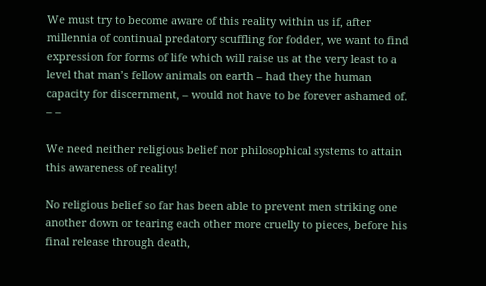We must try to become aware of this reality within us if, after millennia of continual predatory scuffling for fodder, we want to find expression for forms of life which will raise us at the very least to a level that man’s fellow animals on earth – had they the human capacity for discernment, – would not have to be forever ashamed of. – –

We need neither religious belief nor philosophical systems to attain this awareness of reality!

No religious belief so far has been able to prevent men striking one another down or tearing each other more cruelly to pieces, before his final release through death,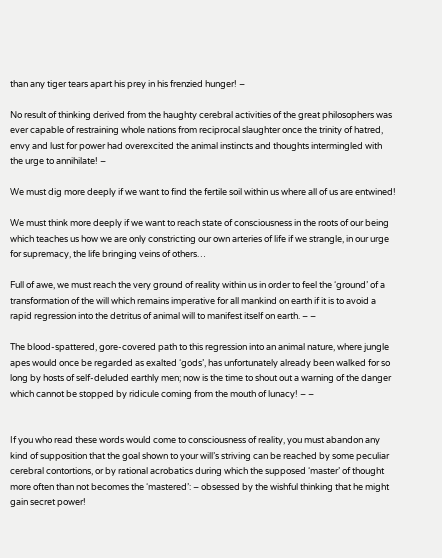than any tiger tears apart his prey in his frenzied hunger! –

No result of thinking derived from the haughty cerebral activities of the great philosophers was ever capable of restraining whole nations from reciprocal slaughter once the trinity of hatred, envy and lust for power had overexcited the animal instincts and thoughts intermingled with the urge to annihilate! –

We must dig more deeply if we want to find the fertile soil within us where all of us are entwined!

We must think more deeply if we want to reach state of consciousness in the roots of our being which teaches us how we are only constricting our own arteries of life if we strangle, in our urge for supremacy, the life bringing veins of others…

Full of awe, we must reach the very ground of reality within us in order to feel the ‘ground’ of a transformation of the will which remains imperative for all mankind on earth if it is to avoid a rapid regression into the detritus of animal will to manifest itself on earth. – –

The blood-spattered, gore-covered path to this regression into an animal nature, where jungle apes would once be regarded as exalted ‘gods’, has unfortunately already been walked for so long by hosts of self-deluded earthly men; now is the time to shout out a warning of the danger which cannot be stopped by ridicule coming from the mouth of lunacy! – –


If you who read these words would come to consciousness of reality, you must abandon any kind of supposition that the goal shown to your will’s striving can be reached by some peculiar cerebral contortions, or by rational acrobatics during which the supposed ‘master’ of thought more often than not becomes the ‘mastered’: – obsessed by the wishful thinking that he might gain secret power!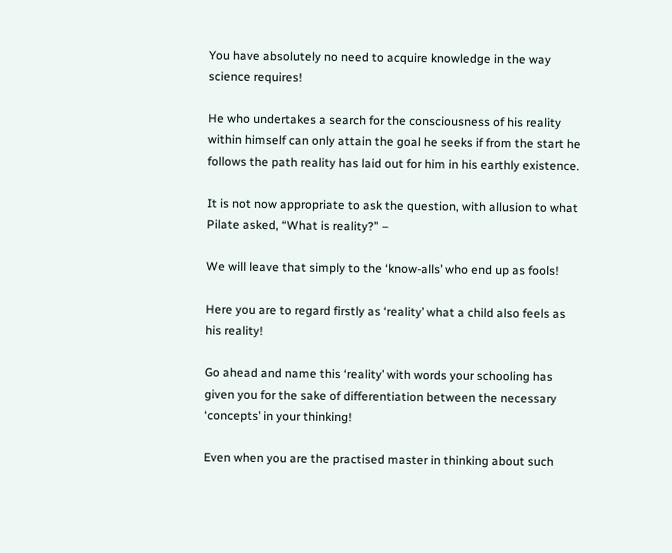You have absolutely no need to acquire knowledge in the way science requires!

He who undertakes a search for the consciousness of his reality within himself can only attain the goal he seeks if from the start he follows the path reality has laid out for him in his earthly existence.

It is not now appropriate to ask the question, with allusion to what Pilate asked, “What is reality?” –

We will leave that simply to the ‘know-alls’ who end up as fools!

Here you are to regard firstly as ‘reality’ what a child also feels as his reality!

Go ahead and name this ‘reality’ with words your schooling has given you for the sake of differentiation between the necessary ‘concepts’ in your thinking!

Even when you are the practised master in thinking about such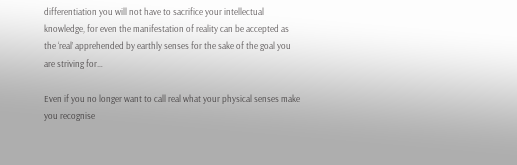differentiation you will not have to sacrifice your intellectual knowledge, for even the manifestation of reality can be accepted as the ‘real’ apprehended by earthly senses for the sake of the goal you are striving for…

Even if you no longer want to call real what your physical senses make you recognise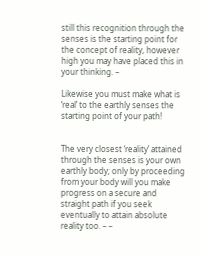still this recognition through the senses is the starting point for the concept of reality, however high you may have placed this in your thinking. –

Likewise you must make what is ‘real’ to the earthly senses the starting point of your path!


The very closest ‘reality’ attained through the senses is your own earthly body; only by proceeding from your body will you make progress on a secure and straight path if you seek eventually to attain absolute reality too. – –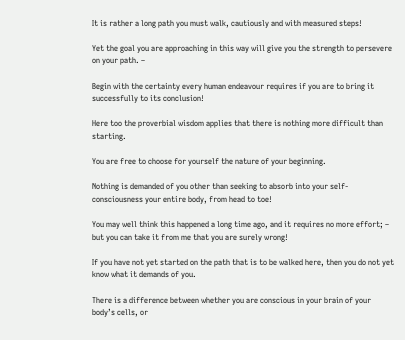It is rather a long path you must walk, cautiously and with measured steps!

Yet the goal you are approaching in this way will give you the strength to persevere on your path. –

Begin with the certainty every human endeavour requires if you are to bring it successfully to its conclusion!

Here too the proverbial wisdom applies that there is nothing more difficult than starting.

You are free to choose for yourself the nature of your beginning.

Nothing is demanded of you other than seeking to absorb into your self-consciousness your entire body, from head to toe!

You may well think this happened a long time ago, and it requires no more effort; – but you can take it from me that you are surely wrong!

If you have not yet started on the path that is to be walked here, then you do not yet know what it demands of you.

There is a difference between whether you are conscious in your brain of your body’s cells, or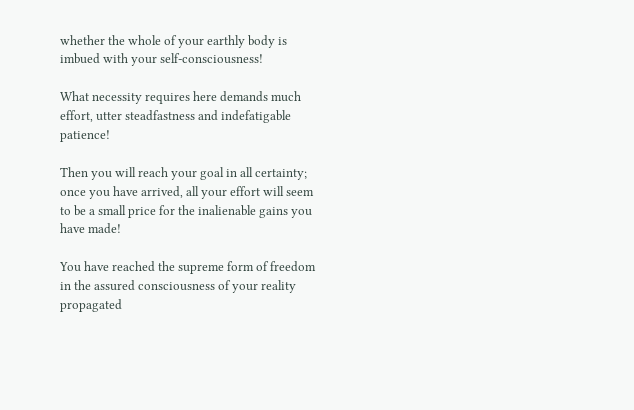whether the whole of your earthly body is imbued with your self-consciousness!

What necessity requires here demands much effort, utter steadfastness and indefatigable patience!

Then you will reach your goal in all certainty; once you have arrived, all your effort will seem to be a small price for the inalienable gains you have made!

You have reached the supreme form of freedom in the assured consciousness of your reality propagated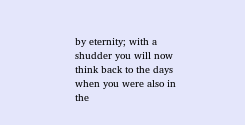by eternity; with a shudder you will now think back to the days when you were also in the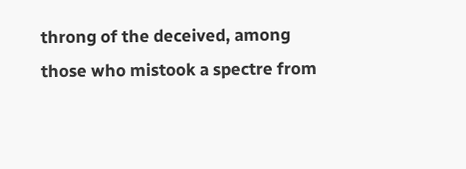throng of the deceived, among those who mistook a spectre from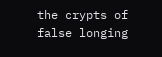the crypts of false longing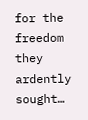for the freedom they ardently sought…